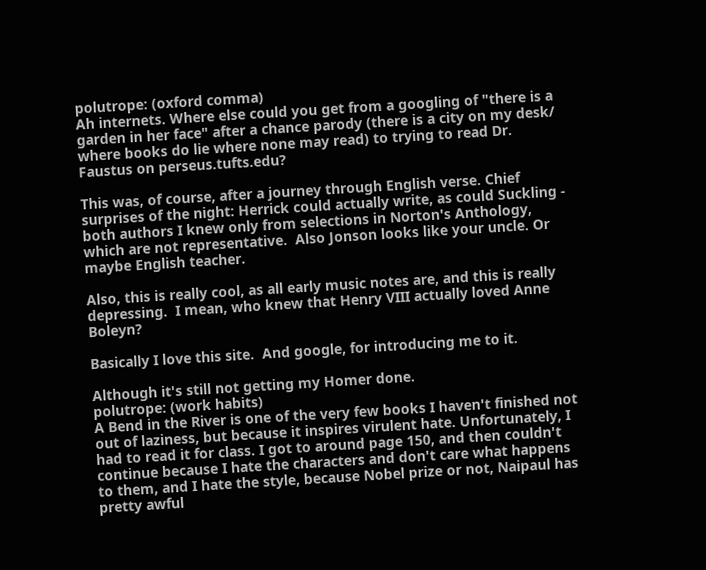polutrope: (oxford comma)
Ah internets. Where else could you get from a googling of "there is a garden in her face" after a chance parody (there is a city on my desk/ where books do lie where none may read) to trying to read Dr. Faustus on perseus.tufts.edu?

This was, of course, after a journey through English verse. Chief surprises of the night: Herrick could actually write, as could Suckling - both authors I knew only from selections in Norton's Anthology, which are not representative.  Also Jonson looks like your uncle. Or maybe English teacher.

Also, this is really cool, as all early music notes are, and this is really depressing.  I mean, who knew that Henry VIII actually loved Anne Boleyn?

Basically I love this site.  And google, for introducing me to it.

Although it's still not getting my Homer done.
polutrope: (work habits)
A Bend in the River is one of the very few books I haven't finished not out of laziness, but because it inspires virulent hate. Unfortunately, I had to read it for class. I got to around page 150, and then couldn't continue because I hate the characters and don't care what happens to them, and I hate the style, because Nobel prize or not, Naipaul has pretty awful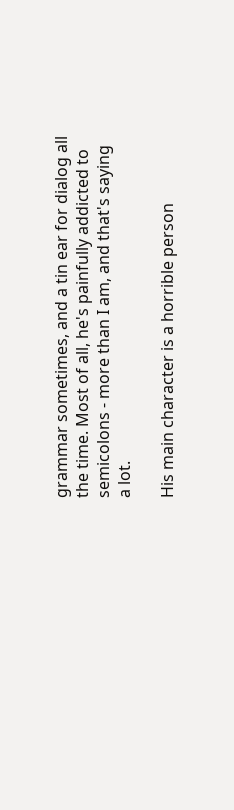grammar sometimes, and a tin ear for dialog all the time. Most of all, he's painfully addicted to semicolons - more than I am, and that's saying a lot.

His main character is a horrible person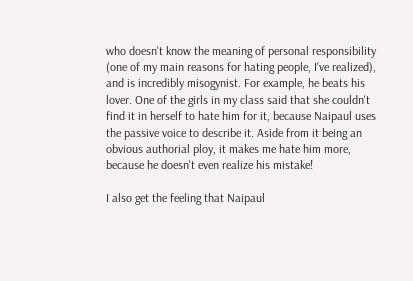who doesn't know the meaning of personal responsibility (one of my main reasons for hating people, I've realized), and is incredibly misogynist. For example, he beats his lover. One of the girls in my class said that she couldn't find it in herself to hate him for it, because Naipaul uses the passive voice to describe it. Aside from it being an obvious authorial ploy, it makes me hate him more, because he doesn't even realize his mistake!

I also get the feeling that Naipaul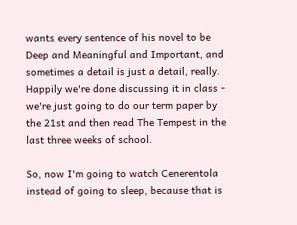wants every sentence of his novel to be Deep and Meaningful and Important, and sometimes a detail is just a detail, really. Happily we're done discussing it in class - we're just going to do our term paper by the 21st and then read The Tempest in the last three weeks of school.

So, now I'm going to watch Cenerentola instead of going to sleep, because that is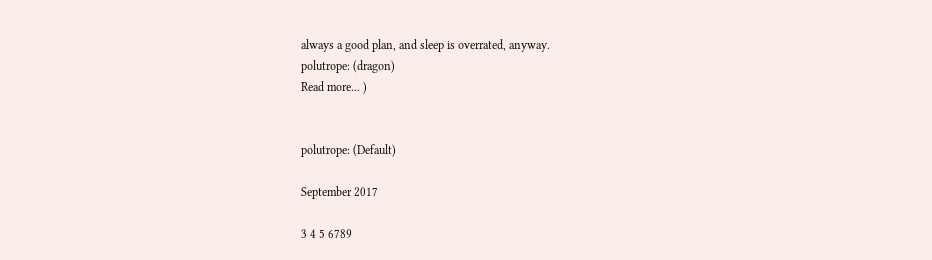always a good plan, and sleep is overrated, anyway.
polutrope: (dragon)
Read more... )


polutrope: (Default)

September 2017

3 4 5 6789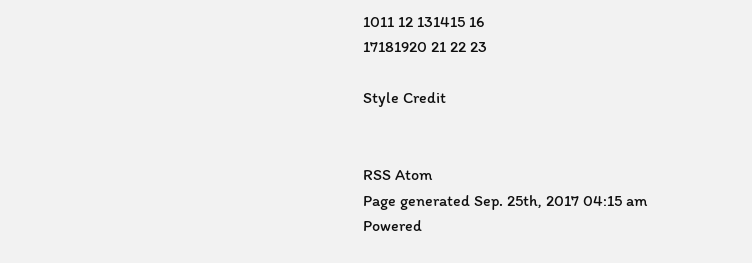1011 12 131415 16
17181920 21 22 23

Style Credit


RSS Atom
Page generated Sep. 25th, 2017 04:15 am
Powered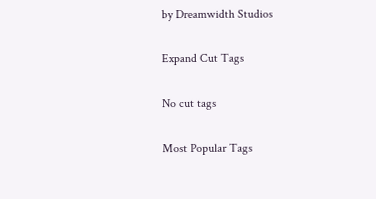by Dreamwidth Studios

Expand Cut Tags

No cut tags

Most Popular Tags